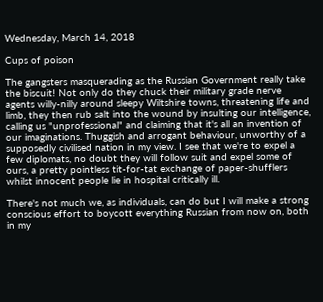Wednesday, March 14, 2018

Cups of poison

The gangsters masquerading as the Russian Government really take the biscuit! Not only do they chuck their military grade nerve agents willy-nilly around sleepy Wiltshire towns, threatening life and limb, they then rub salt into the wound by insulting our intelligence, calling us "unprofessional" and claiming that it's all an invention of our imaginations. Thuggish and arrogant behaviour, unworthy of a supposedly civilised nation in my view. I see that we're to expel a few diplomats, no doubt they will follow suit and expel some of ours, a pretty pointless tit-for-tat exchange of paper-shufflers whilst innocent people lie in hospital critically ill.

There's not much we, as individuals, can do but I will make a strong conscious effort to boycott everything Russian from now on, both in my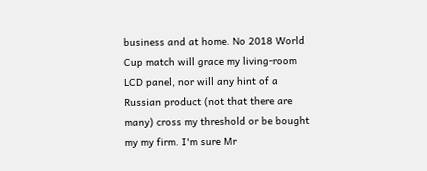business and at home. No 2018 World Cup match will grace my living-room LCD panel, nor will any hint of a Russian product (not that there are many) cross my threshold or be bought my my firm. I'm sure Mr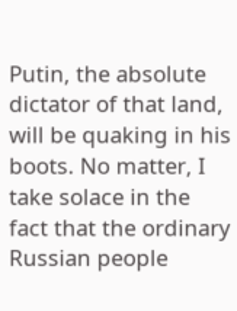Putin, the absolute dictator of that land, will be quaking in his boots. No matter, I take solace in the fact that the ordinary Russian people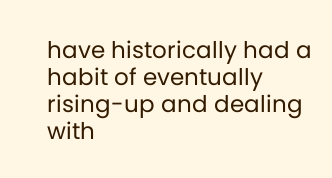have historically had a habit of eventually rising-up and dealing with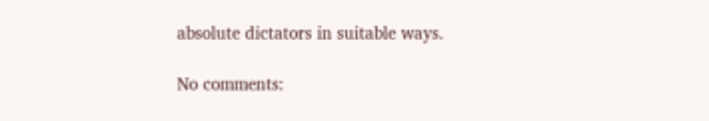absolute dictators in suitable ways.

No comments: